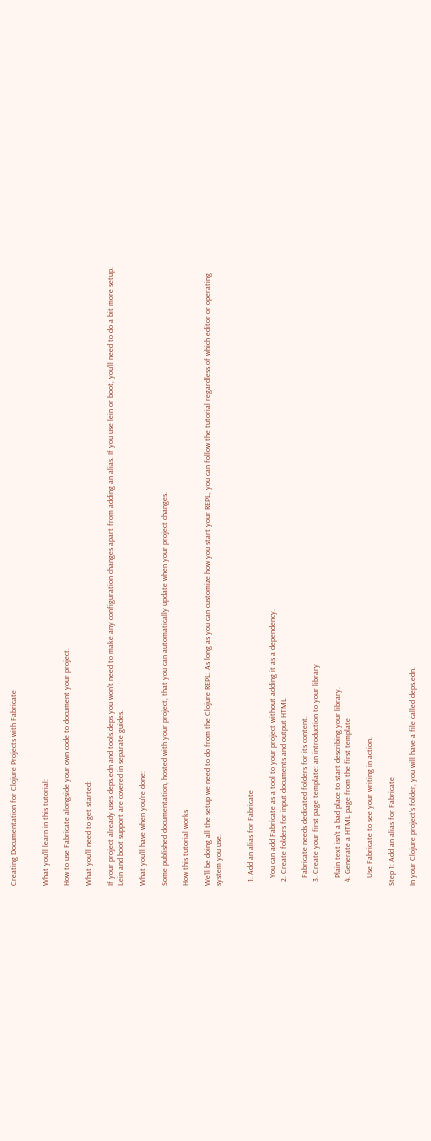Creating Documentation for Clojure Projects with Fabricate


What you'll learn in this tutorial:

How to use Fabricate alongside your own code to document your project.

What you'll need to get started:

If your project already uses deps.edn and tools.deps you won't need to make any configuration changes apart from adding an alias. If you use lein or boot, you'll need to do a bit more setup. Lein and boot support are covered in separate guides.

What you'll have when you're done:

Some published documentation, hosted with your project, that you can automatically update when your project changes.

How this tutorial works

We'll be doing all the setup we need to do from the Clojure REPL. As long as you can customize how you start your REPL, you can follow the tutorial regardless of which editor or operating system you use.


  1. Add an alias for Fabricate

    You can add Fabricate as a tool to your project without adding it as a dependency.
  2. Create folders for input documents and output HTML

    Fabricate needs dedicated folders for its content.
  3. Create your first page template: an introduction to your library

    Plain text isn't a bad place to start describing your library.
  4. Generate a HTML page from the first template

    Use Fabricate to see your writing in action.

Step 1: Add an alias for Fabricate

In your Clojure project's folder, you will have a file called deps.edn.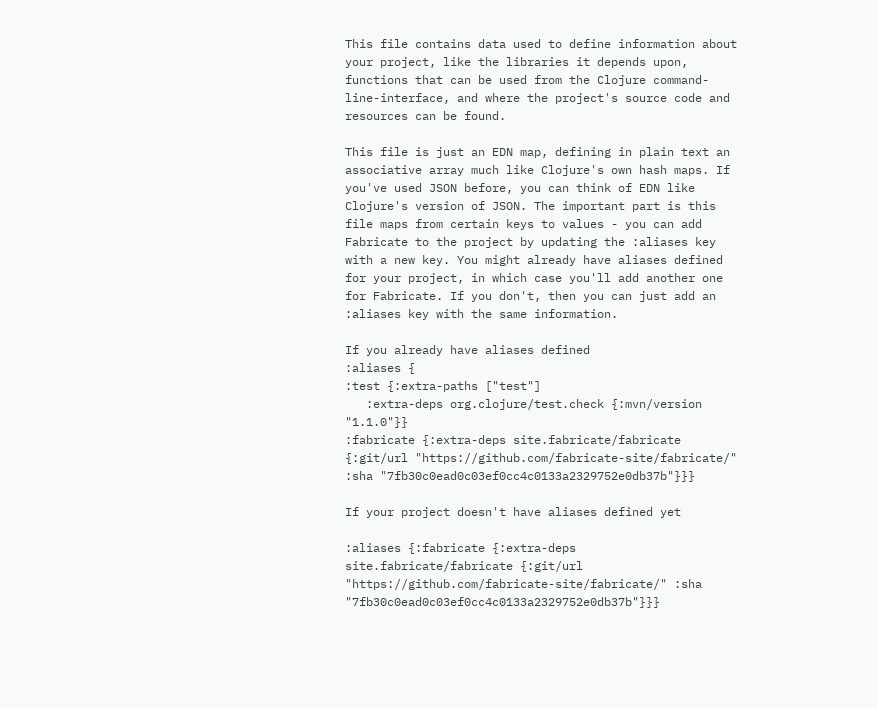This file contains data used to define information about your project, like the libraries it depends upon, functions that can be used from the Clojure command-line-interface, and where the project's source code and resources can be found.

This file is just an EDN map, defining in plain text an associative array much like Clojure's own hash maps. If you've used JSON before, you can think of EDN like Clojure's version of JSON. The important part is this file maps from certain keys to values - you can add Fabricate to the project by updating the :aliases key with a new key. You might already have aliases defined for your project, in which case you'll add another one for Fabricate. If you don't, then you can just add an :aliases key with the same information.

If you already have aliases defined
:aliases {
:test {:extra-paths ["test"]
   :extra-deps org.clojure/test.check {:mvn/version "1.1.0"}}
:fabricate {:extra-deps site.fabricate/fabricate {:git/url "https://github.com/fabricate-site/fabricate/" :sha "7fb30c0ead0c03ef0cc4c0133a2329752e0db37b"}}}

If your project doesn't have aliases defined yet

:aliases {:fabricate {:extra-deps site.fabricate/fabricate {:git/url "https://github.com/fabricate-site/fabricate/" :sha "7fb30c0ead0c03ef0cc4c0133a2329752e0db37b"}}}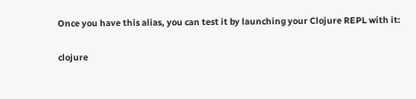Once you have this alias, you can test it by launching your Clojure REPL with it:

clojure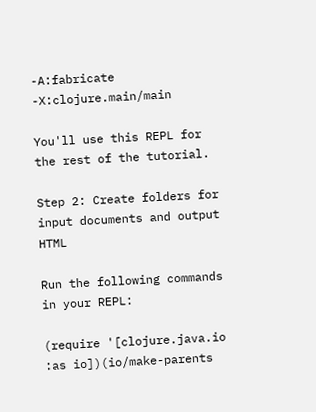-A:fabricate -X:clojure.main/main

You'll use this REPL for the rest of the tutorial.

Step 2: Create folders for input documents and output HTML

Run the following commands in your REPL:

(require '[clojure.java.io :as io])(io/make-parents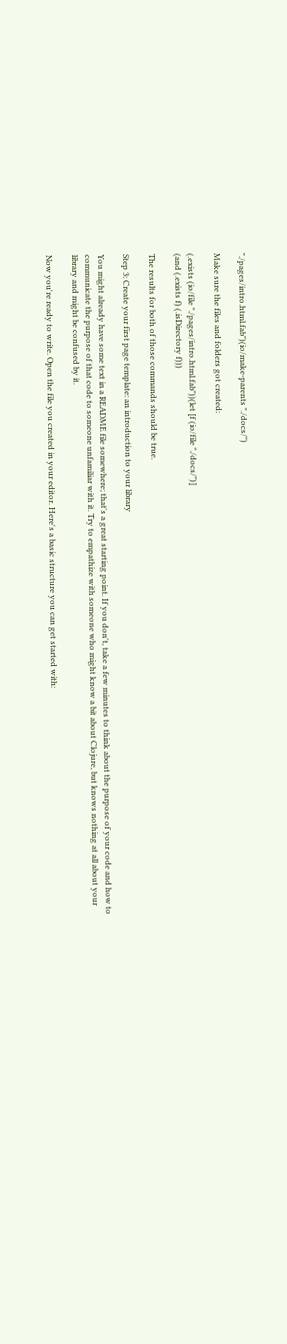"./pages/intro.html.fab")(io/make-parents "./docs/")

Make sure the files and folders got created:

(.exists (io/file "./pages/intro.html.fab"))(let [f (io/file "./docs/")]
(and (.exists f) (.isDirectory f)))

The results for both of those commands should be true.

Step 3: Create your first page template: an introduction to your library

You might already have some text in a README file somewhere; that's a great starting point. If you don't, take a few minutes to think about the purpose of your code and how to communicate the purpose of that code to someone unfamiliar with it. Try to empathize with someone who might know a bit about Clojure, but knows nothing at all about your library and might be confused by it.

Now you're ready to write. Open the file you created in your editor. Here's a basic structure you can get started with: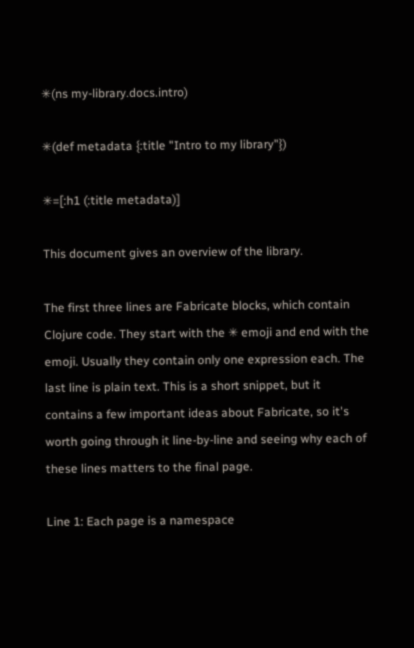✳(ns my-library.docs.intro)

✳(def metadata {:title "Intro to my library"})

✳=[:h1 (:title metadata)]

This document gives an overview of the library.

The first three lines are Fabricate blocks, which contain Clojure code. They start with the ✳ emoji and end with the  emoji. Usually they contain only one expression each. The last line is plain text. This is a short snippet, but it contains a few important ideas about Fabricate, so it's worth going through it line-by-line and seeing why each of these lines matters to the final page.

Line 1: Each page is a namespace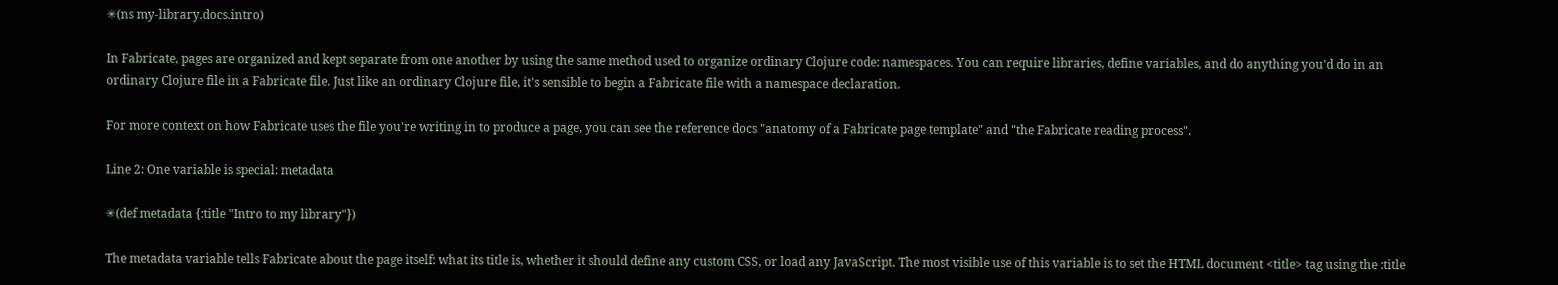✳(ns my-library.docs.intro)

In Fabricate, pages are organized and kept separate from one another by using the same method used to organize ordinary Clojure code: namespaces. You can require libraries, define variables, and do anything you'd do in an ordinary Clojure file in a Fabricate file. Just like an ordinary Clojure file, it's sensible to begin a Fabricate file with a namespace declaration.

For more context on how Fabricate uses the file you're writing in to produce a page, you can see the reference docs "anatomy of a Fabricate page template" and "the Fabricate reading process".

Line 2: One variable is special: metadata

✳(def metadata {:title "Intro to my library"})

The metadata variable tells Fabricate about the page itself: what its title is, whether it should define any custom CSS, or load any JavaScript. The most visible use of this variable is to set the HTML document <title> tag using the :title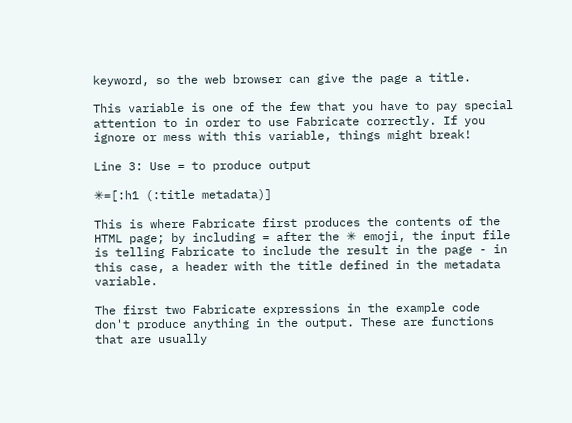keyword, so the web browser can give the page a title.

This variable is one of the few that you have to pay special attention to in order to use Fabricate correctly. If you ignore or mess with this variable, things might break!

Line 3: Use = to produce output

✳=[:h1 (:title metadata)]

This is where Fabricate first produces the contents of the HTML page; by including = after the ✳ emoji, the input file is telling Fabricate to include the result in the page - in this case, a header with the title defined in the metadata variable.

The first two Fabricate expressions in the example code don't produce anything in the output. These are functions that are usually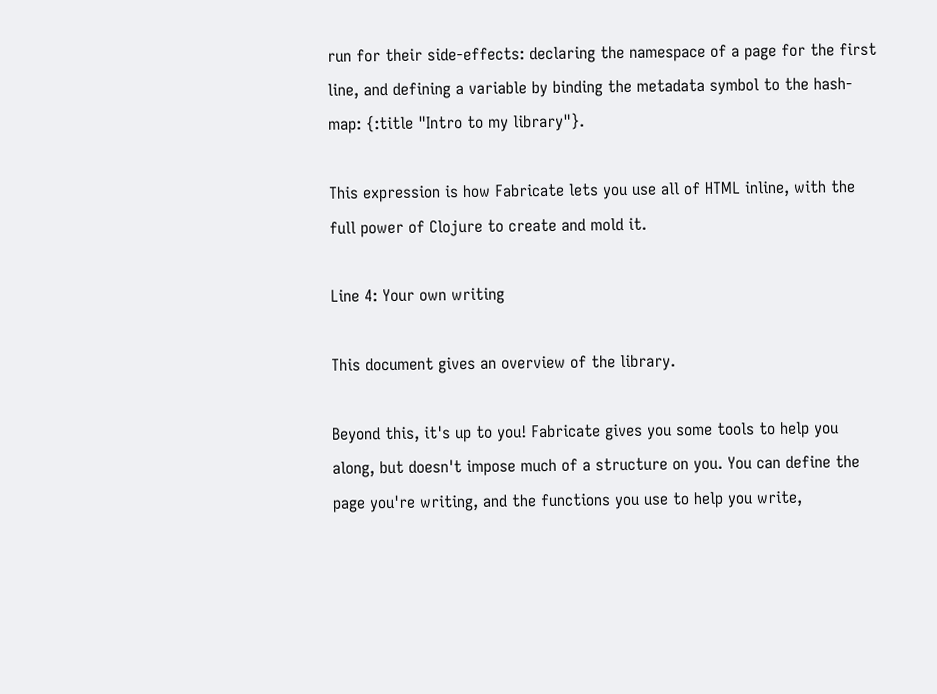run for their side-effects: declaring the namespace of a page for the first line, and defining a variable by binding the metadata symbol to the hash-map: {:title "Intro to my library"}.

This expression is how Fabricate lets you use all of HTML inline, with the full power of Clojure to create and mold it.

Line 4: Your own writing

This document gives an overview of the library.

Beyond this, it's up to you! Fabricate gives you some tools to help you along, but doesn't impose much of a structure on you. You can define the page you're writing, and the functions you use to help you write,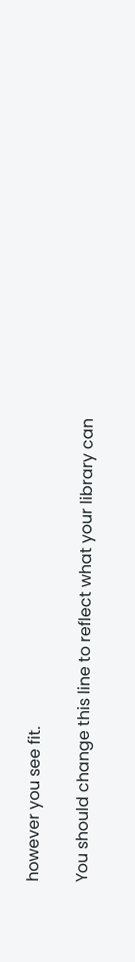however you see fit.

You should change this line to reflect what your library can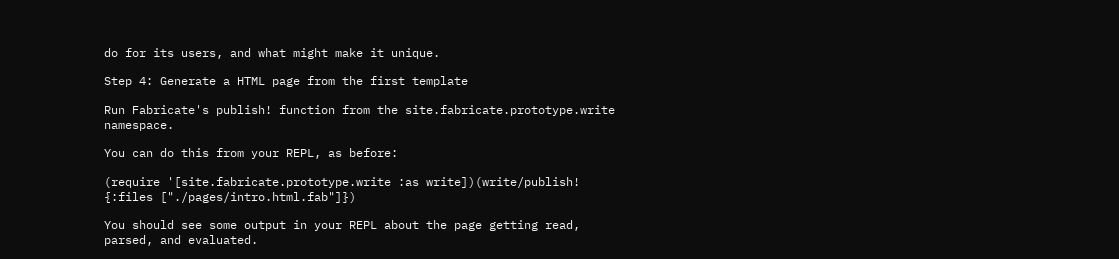do for its users, and what might make it unique.

Step 4: Generate a HTML page from the first template

Run Fabricate's publish! function from the site.fabricate.prototype.write namespace.

You can do this from your REPL, as before:

(require '[site.fabricate.prototype.write :as write])(write/publish! {:files ["./pages/intro.html.fab"]})

You should see some output in your REPL about the page getting read, parsed, and evaluated.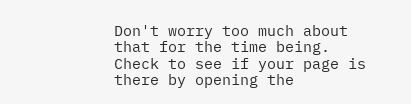Don't worry too much about that for the time being. Check to see if your page is there by opening the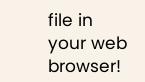file in your web browser!